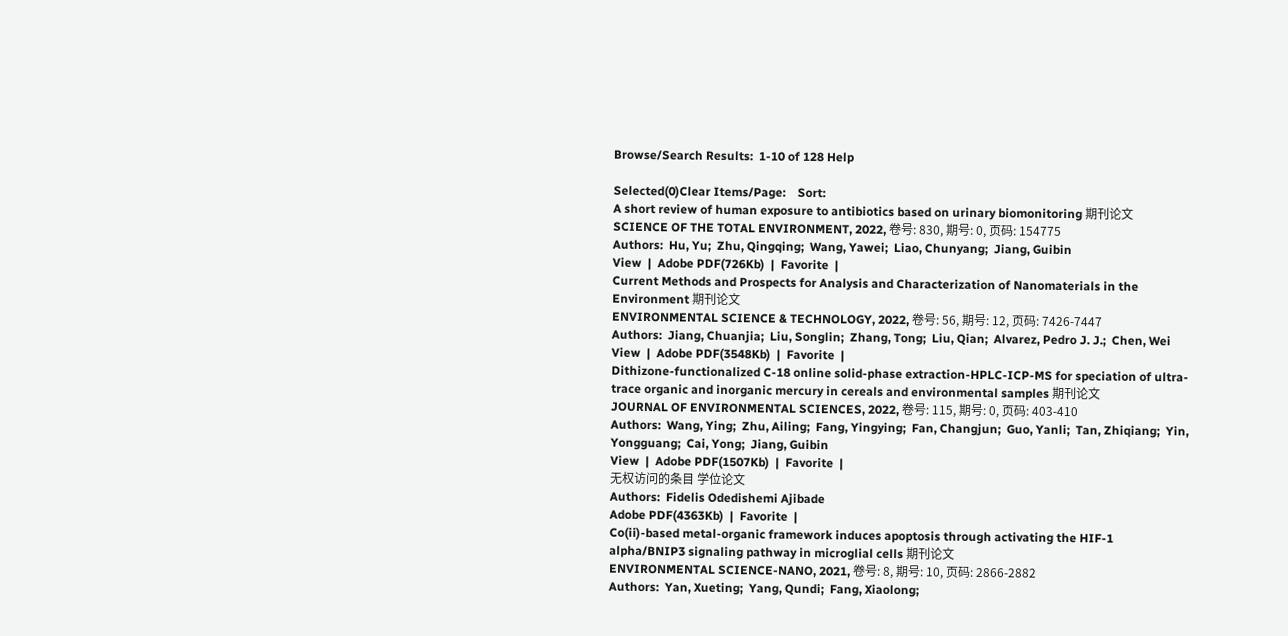Browse/Search Results:  1-10 of 128 Help

Selected(0)Clear Items/Page:    Sort:
A short review of human exposure to antibiotics based on urinary biomonitoring 期刊论文
SCIENCE OF THE TOTAL ENVIRONMENT, 2022, 卷号: 830, 期号: 0, 页码: 154775
Authors:  Hu, Yu;  Zhu, Qingqing;  Wang, Yawei;  Liao, Chunyang;  Jiang, Guibin
View  |  Adobe PDF(726Kb)  |  Favorite  |
Current Methods and Prospects for Analysis and Characterization of Nanomaterials in the Environment 期刊论文
ENVIRONMENTAL SCIENCE & TECHNOLOGY, 2022, 卷号: 56, 期号: 12, 页码: 7426-7447
Authors:  Jiang, Chuanjia;  Liu, Songlin;  Zhang, Tong;  Liu, Qian;  Alvarez, Pedro J. J.;  Chen, Wei
View  |  Adobe PDF(3548Kb)  |  Favorite  |
Dithizone-functionalized C-18 online solid-phase extraction-HPLC-ICP-MS for speciation of ultra-trace organic and inorganic mercury in cereals and environmental samples 期刊论文
JOURNAL OF ENVIRONMENTAL SCIENCES, 2022, 卷号: 115, 期号: 0, 页码: 403-410
Authors:  Wang, Ying;  Zhu, Ailing;  Fang, Yingying;  Fan, Changjun;  Guo, Yanli;  Tan, Zhiqiang;  Yin, Yongguang;  Cai, Yong;  Jiang, Guibin
View  |  Adobe PDF(1507Kb)  |  Favorite  |
无权访问的条目 学位论文
Authors:  Fidelis Odedishemi Ajibade
Adobe PDF(4363Kb)  |  Favorite  |
Co(ii)-based metal-organic framework induces apoptosis through activating the HIF-1 alpha/BNIP3 signaling pathway in microglial cells 期刊论文
ENVIRONMENTAL SCIENCE-NANO, 2021, 卷号: 8, 期号: 10, 页码: 2866-2882
Authors:  Yan, Xueting;  Yang, Qundi;  Fang, Xiaolong;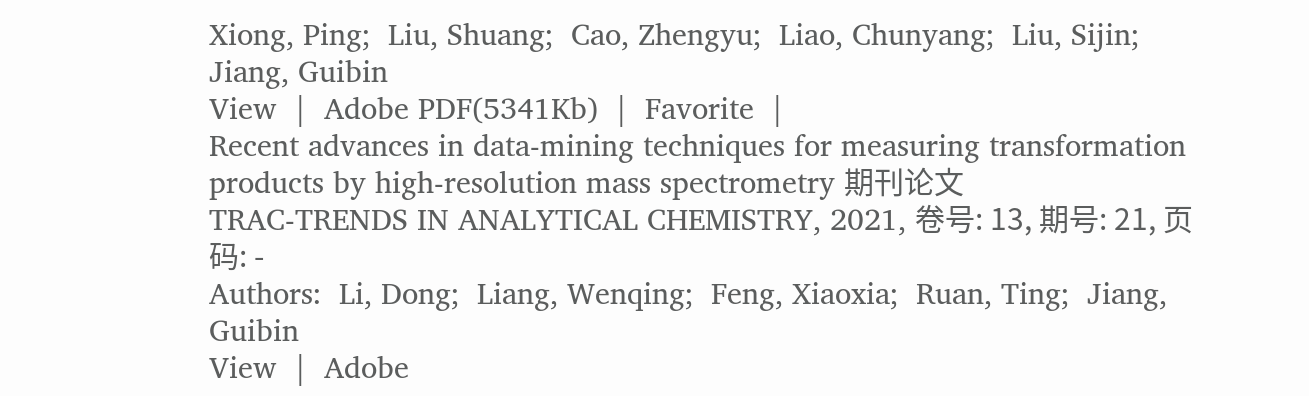Xiong, Ping;  Liu, Shuang;  Cao, Zhengyu;  Liao, Chunyang;  Liu, Sijin;  Jiang, Guibin
View  |  Adobe PDF(5341Kb)  |  Favorite  |
Recent advances in data-mining techniques for measuring transformation products by high-resolution mass spectrometry 期刊论文
TRAC-TRENDS IN ANALYTICAL CHEMISTRY, 2021, 卷号: 13, 期号: 21, 页码: -
Authors:  Li, Dong;  Liang, Wenqing;  Feng, Xiaoxia;  Ruan, Ting;  Jiang, Guibin
View  |  Adobe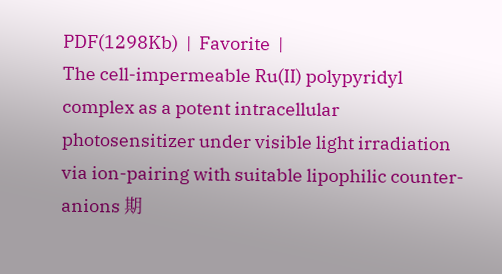PDF(1298Kb)  |  Favorite  |
The cell-impermeable Ru(II) polypyridyl complex as a potent intracellular photosensitizer under visible light irradiation via ion-pairing with suitable lipophilic counter-anions 期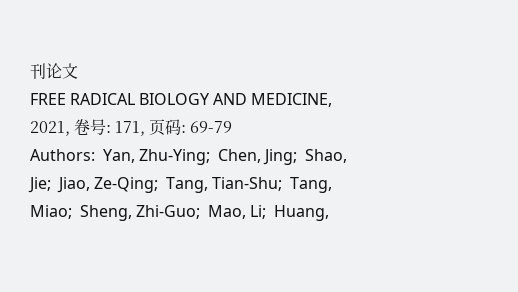刊论文
FREE RADICAL BIOLOGY AND MEDICINE, 2021, 卷号: 171, 页码: 69-79
Authors:  Yan, Zhu-Ying;  Chen, Jing;  Shao, Jie;  Jiao, Ze-Qing;  Tang, Tian-Shu;  Tang, Miao;  Sheng, Zhi-Guo;  Mao, Li;  Huang,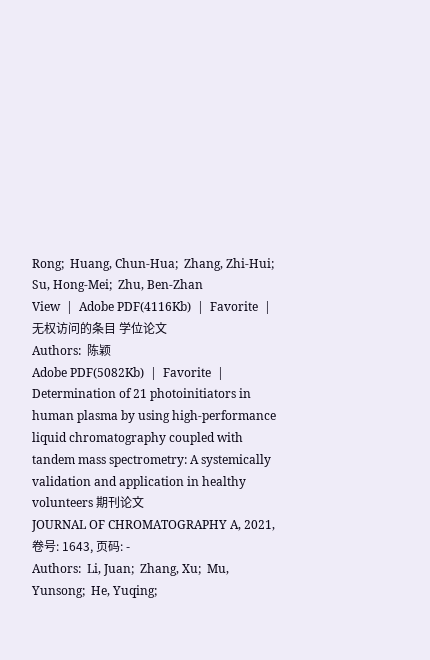Rong;  Huang, Chun-Hua;  Zhang, Zhi-Hui;  Su, Hong-Mei;  Zhu, Ben-Zhan
View  |  Adobe PDF(4116Kb)  |  Favorite  |
无权访问的条目 学位论文
Authors:  陈颖
Adobe PDF(5082Kb)  |  Favorite  |
Determination of 21 photoinitiators in human plasma by using high-performance liquid chromatography coupled with tandem mass spectrometry: A systemically validation and application in healthy volunteers 期刊论文
JOURNAL OF CHROMATOGRAPHY A, 2021, 卷号: 1643, 页码: -
Authors:  Li, Juan;  Zhang, Xu;  Mu, Yunsong;  He, Yuqing;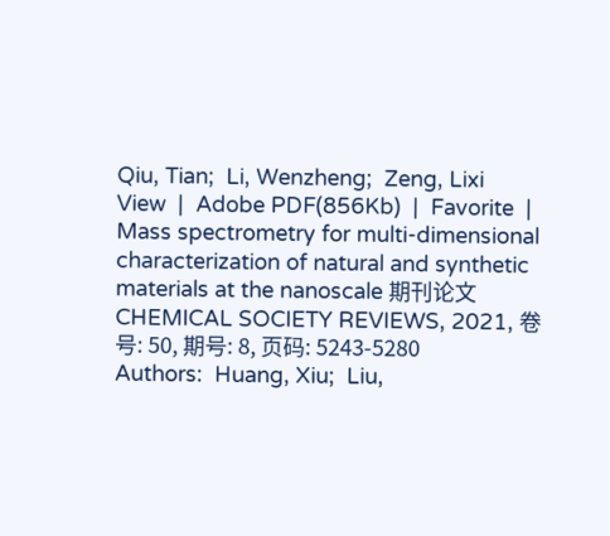Qiu, Tian;  Li, Wenzheng;  Zeng, Lixi
View  |  Adobe PDF(856Kb)  |  Favorite  |
Mass spectrometry for multi-dimensional characterization of natural and synthetic materials at the nanoscale 期刊论文
CHEMICAL SOCIETY REVIEWS, 2021, 卷号: 50, 期号: 8, 页码: 5243-5280
Authors:  Huang, Xiu;  Liu,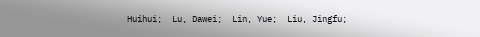Huihui;  Lu, Dawei;  Lin, Yue;  Liu, Jingfu;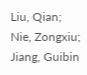Liu, Qian;  Nie, Zongxiu;  Jiang, Guibin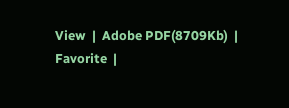View  |  Adobe PDF(8709Kb)  |  Favorite  |